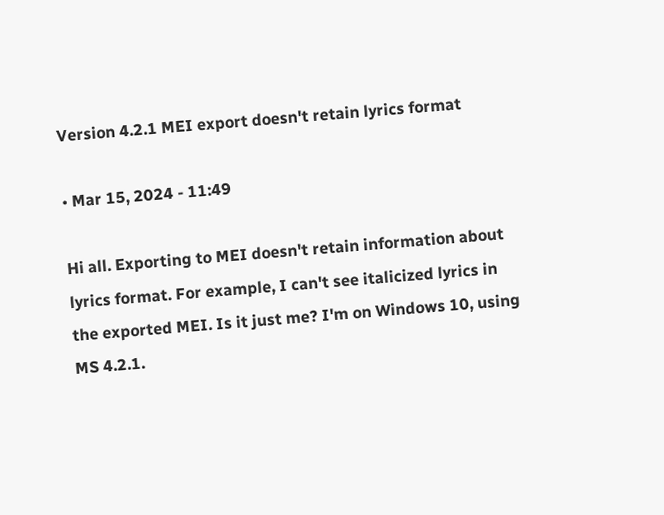Version 4.2.1 MEI export doesn't retain lyrics format

• Mar 15, 2024 - 11:49

Hi all. Exporting to MEI doesn't retain information about lyrics format. For example, I can't see italicized lyrics in the exported MEI. Is it just me? I'm on Windows 10, using MS 4.2.1.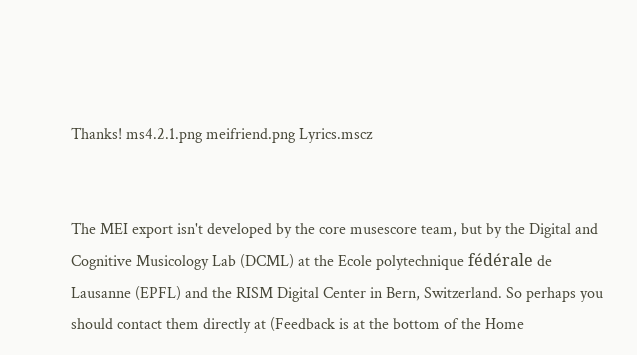Thanks! ms4.2.1.png meifriend.png Lyrics.mscz


The MEI export isn't developed by the core musescore team, but by the Digital and Cognitive Musicology Lab (DCML) at the Ecole polytechnique fédérale de Lausanne (EPFL) and the RISM Digital Center in Bern, Switzerland. So perhaps you should contact them directly at (Feedback is at the bottom of the Home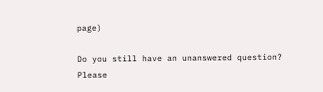page)

Do you still have an unanswered question? Please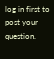log in first to post your question.